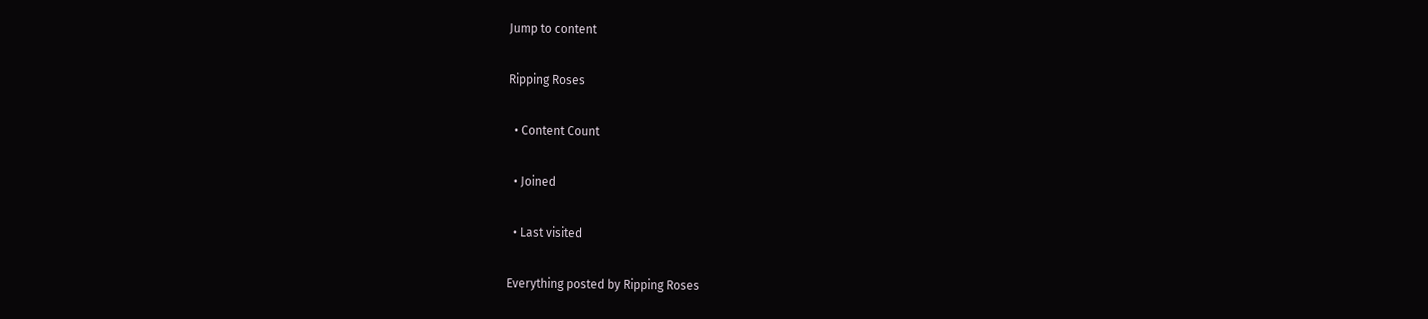Jump to content

Ripping Roses

  • Content Count

  • Joined

  • Last visited

Everything posted by Ripping Roses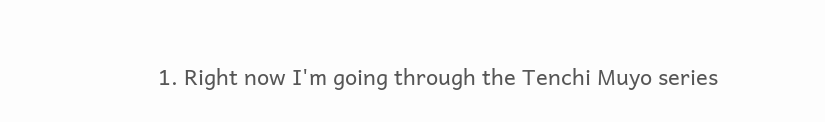1. Right now I'm going through the Tenchi Muyo series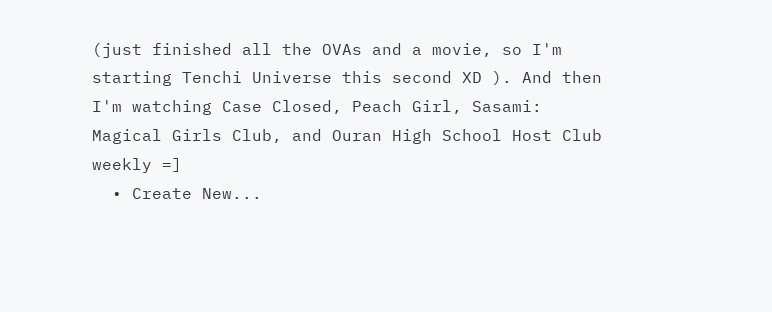(just finished all the OVAs and a movie, so I'm starting Tenchi Universe this second XD ). And then I'm watching Case Closed, Peach Girl, Sasami: Magical Girls Club, and Ouran High School Host Club weekly =]
  • Create New...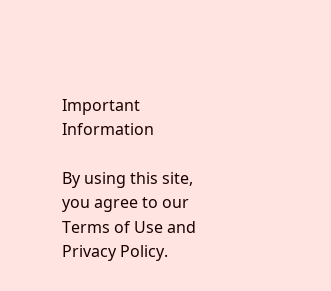Important Information

By using this site, you agree to our Terms of Use and Privacy Policy.